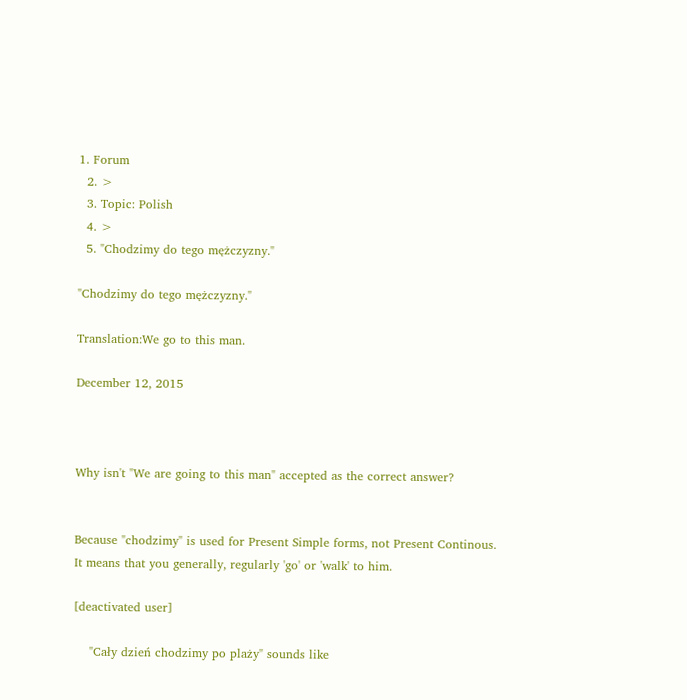1. Forum
  2. >
  3. Topic: Polish
  4. >
  5. "Chodzimy do tego mężczyzny."

"Chodzimy do tego mężczyzny."

Translation:We go to this man.

December 12, 2015



Why isn't "We are going to this man" accepted as the correct answer?


Because "chodzimy" is used for Present Simple forms, not Present Continous. It means that you generally, regularly 'go' or 'walk' to him.

[deactivated user]

    "Cały dzień chodzimy po plaży" sounds like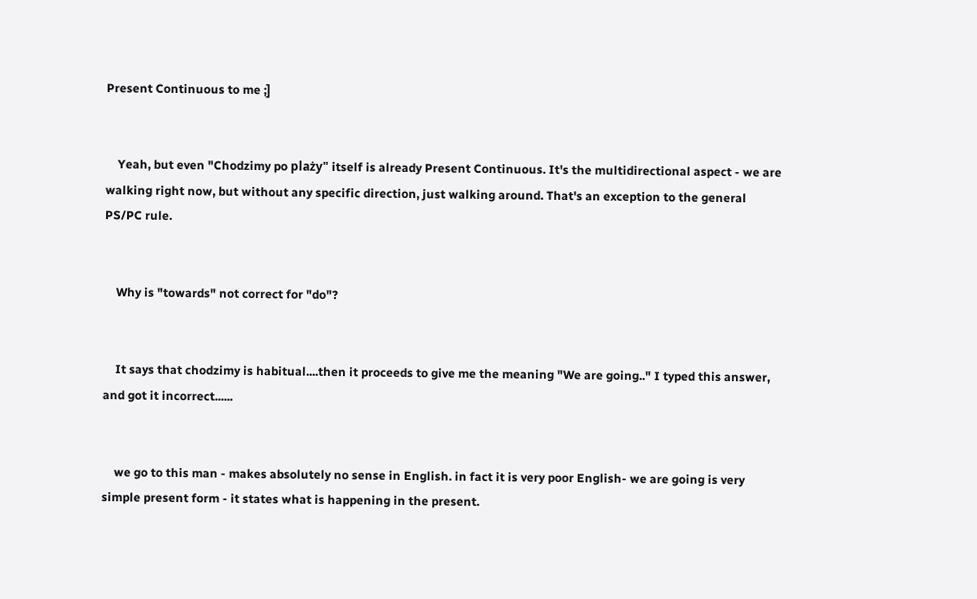Present Continuous to me ;]


    Yeah, but even "Chodzimy po plaży" itself is already Present Continuous. It's the multidirectional aspect - we are walking right now, but without any specific direction, just walking around. That's an exception to the general PS/PC rule.


    Why is "towards" not correct for "do"?


    It says that chodzimy is habitual....then it proceeds to give me the meaning "We are going.." I typed this answer, and got it incorrect......


    we go to this man - makes absolutely no sense in English. in fact it is very poor English- we are going is very simple present form - it states what is happening in the present.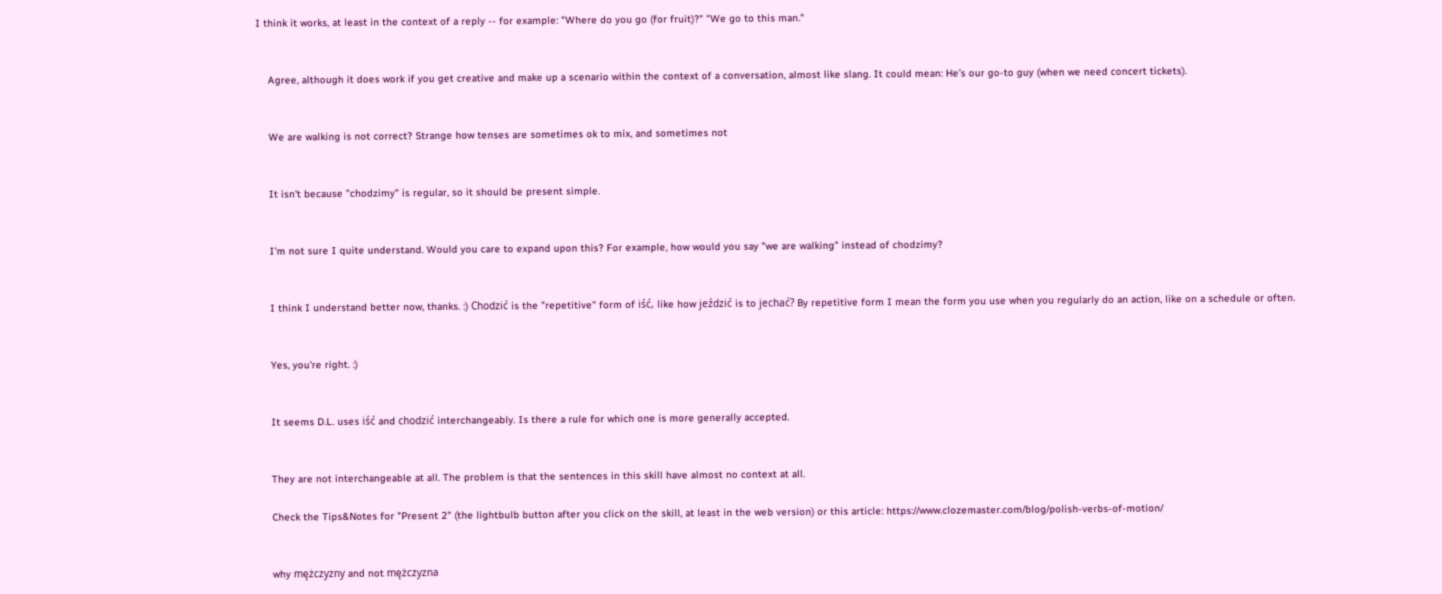I think it works, at least in the context of a reply -- for example: "Where do you go (for fruit)?" "We go to this man."


    Agree, although it does work if you get creative and make up a scenario within the context of a conversation, almost like slang. It could mean: He’s our go-to guy (when we need concert tickets).


    We are walking is not correct? Strange how tenses are sometimes ok to mix, and sometimes not


    It isn't because "chodzimy" is regular, so it should be present simple.


    I'm not sure I quite understand. Would you care to expand upon this? For example, how would you say "we are walking" instead of chodzimy?


    I think I understand better now, thanks. :) Chodzić is the "repetitive" form of iść, like how jeździć is to jechać? By repetitive form I mean the form you use when you regularly do an action, like on a schedule or often.


    Yes, you're right. :)


    It seems D.L. uses iść and chodzić interchangeably. Is there a rule for which one is more generally accepted.


    They are not interchangeable at all. The problem is that the sentences in this skill have almost no context at all.

    Check the Tips&Notes for "Present 2" (the lightbulb button after you click on the skill, at least in the web version) or this article: https://www.clozemaster.com/blog/polish-verbs-of-motion/


    why mężczyzny and not mężczyzna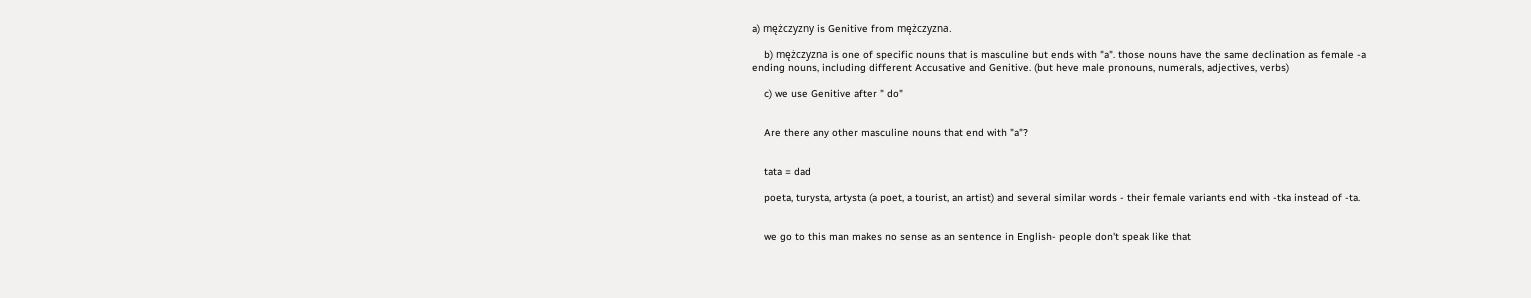a) mężczyzny is Genitive from mężczyzna.

    b) mężczyzna is one of specific nouns that is masculine but ends with "a". those nouns have the same declination as female -a ending nouns, including different Accusative and Genitive. (but heve male pronouns, numerals, adjectives, verbs)

    c) we use Genitive after " do"


    Are there any other masculine nouns that end with "a"?


    tata = dad

    poeta, turysta, artysta (a poet, a tourist, an artist) and several similar words - their female variants end with -tka instead of -ta.


    we go to this man makes no sense as an sentence in English- people don't speak like that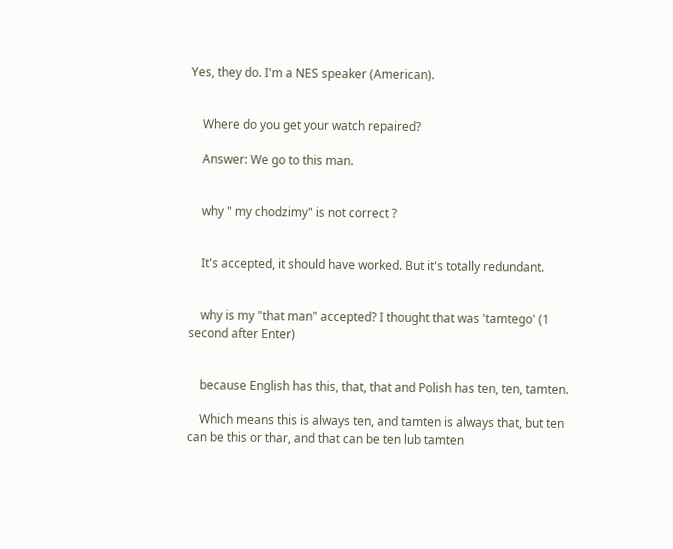Yes, they do. I'm a NES speaker (American).


    Where do you get your watch repaired?

    Answer: We go to this man.


    why " my chodzimy" is not correct ?


    It's accepted, it should have worked. But it's totally redundant.


    why is my "that man" accepted? I thought that was 'tamtego' (1 second after Enter)


    because English has this, that, that and Polish has ten, ten, tamten.

    Which means this is always ten, and tamten is always that, but ten can be this or thar, and that can be ten lub tamten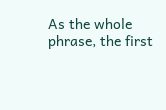As the whole phrase, the first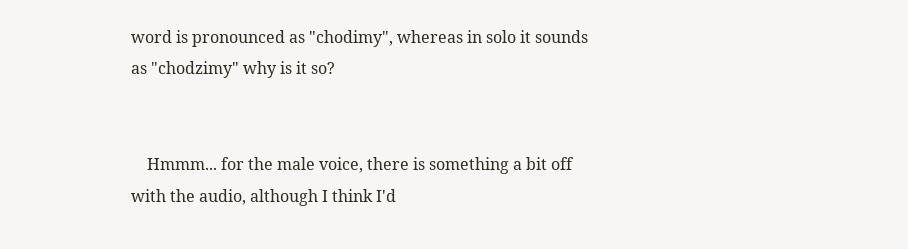word is pronounced as "chodimy", whereas in solo it sounds as "chodzimy" why is it so?


    Hmmm... for the male voice, there is something a bit off with the audio, although I think I'd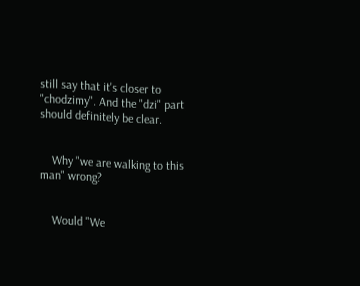still say that it's closer to "chodzimy". And the "dzi" part should definitely be clear.


    Why "we are walking to this man" wrong?


    Would "We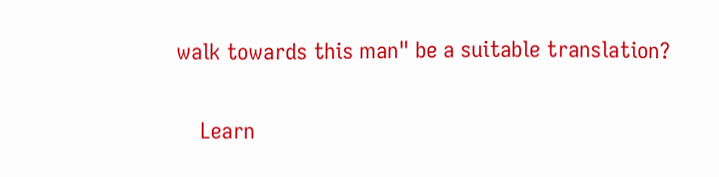walk towards this man" be a suitable translation?

    Learn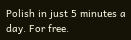Polish in just 5 minutes a day. For free.